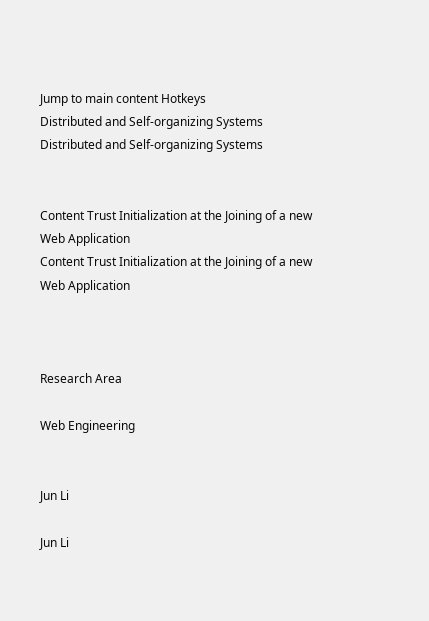Jump to main content Hotkeys
Distributed and Self-organizing Systems
Distributed and Self-organizing Systems


Content Trust Initialization at the Joining of a new Web Application
Content Trust Initialization at the Joining of a new Web Application



Research Area

Web Engineering


Jun Li

Jun Li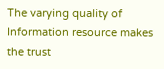The varying quality of Information resource makes the trust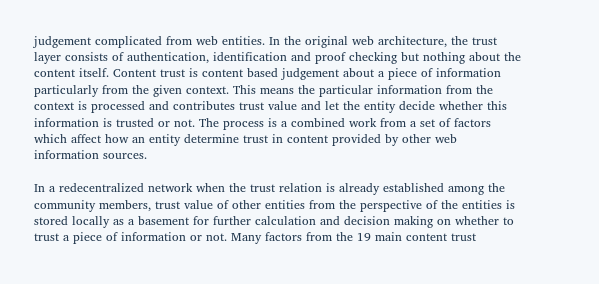judgement complicated from web entities. In the original web architecture, the trust layer consists of authentication, identification and proof checking but nothing about the content itself. Content trust is content based judgement about a piece of information particularly from the given context. This means the particular information from the context is processed and contributes trust value and let the entity decide whether this information is trusted or not. The process is a combined work from a set of factors which affect how an entity determine trust in content provided by other web information sources.

In a redecentralized network when the trust relation is already established among the community members, trust value of other entities from the perspective of the entities is stored locally as a basement for further calculation and decision making on whether to trust a piece of information or not. Many factors from the 19 main content trust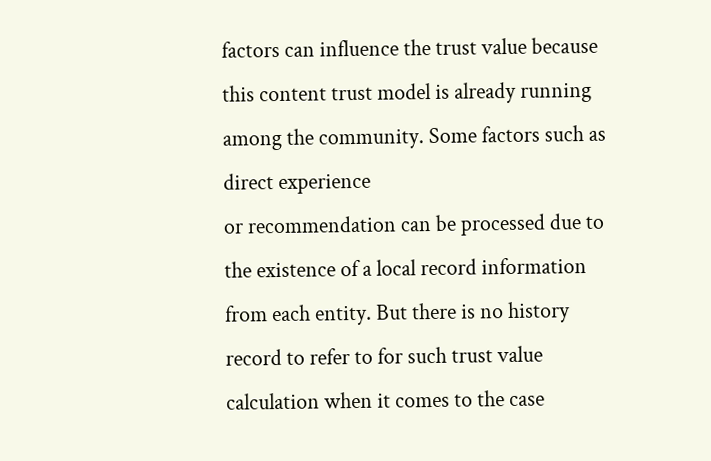factors can influence the trust value because this content trust model is already running among the community. Some factors such as direct experience
or recommendation can be processed due to the existence of a local record information from each entity. But there is no history record to refer to for such trust value calculation when it comes to the case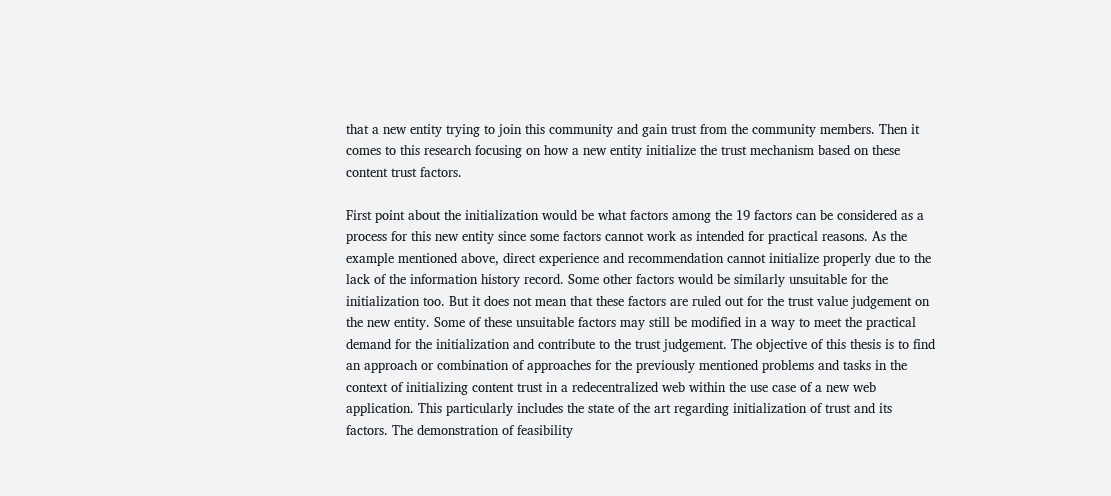that a new entity trying to join this community and gain trust from the community members. Then it comes to this research focusing on how a new entity initialize the trust mechanism based on these content trust factors.

First point about the initialization would be what factors among the 19 factors can be considered as a process for this new entity since some factors cannot work as intended for practical reasons. As the example mentioned above, direct experience and recommendation cannot initialize properly due to the lack of the information history record. Some other factors would be similarly unsuitable for the initialization too. But it does not mean that these factors are ruled out for the trust value judgement on the new entity. Some of these unsuitable factors may still be modified in a way to meet the practical demand for the initialization and contribute to the trust judgement. The objective of this thesis is to find an approach or combination of approaches for the previously mentioned problems and tasks in the context of initializing content trust in a redecentralized web within the use case of a new web application. This particularly includes the state of the art regarding initialization of trust and its factors. The demonstration of feasibility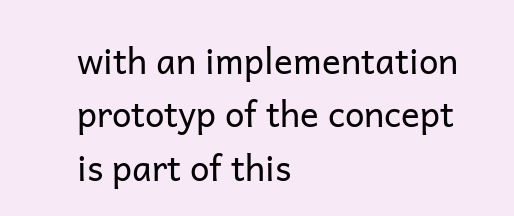with an implementation prototyp of the concept is part of this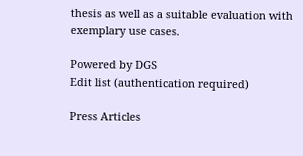thesis as well as a suitable evaluation with exemplary use cases.

Powered by DGS
Edit list (authentication required)

Press Articles